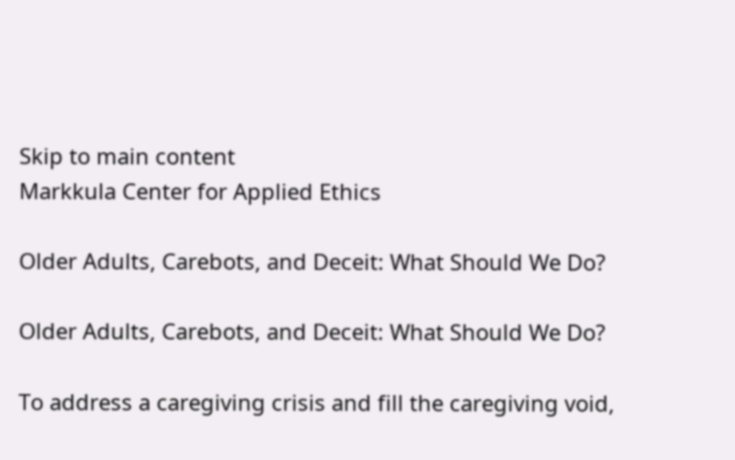Skip to main content
Markkula Center for Applied Ethics

Older Adults, Carebots, and Deceit: What Should We Do?

Older Adults, Carebots, and Deceit: What Should We Do?

To address a caregiving crisis and fill the caregiving void,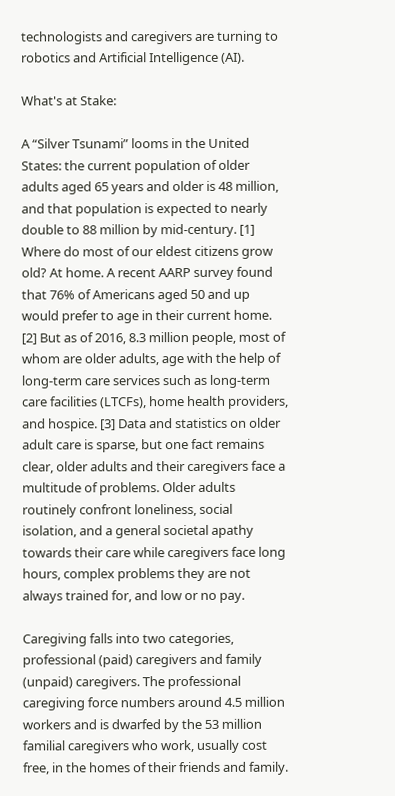technologists and caregivers are turning to robotics and Artificial Intelligence (AI).

What's at Stake:

A “Silver Tsunami” looms in the United States: the current population of older adults aged 65 years and older is 48 million, and that population is expected to nearly double to 88 million by mid-century. [1] Where do most of our eldest citizens grow old? At home. A recent AARP survey found that 76% of Americans aged 50 and up would prefer to age in their current home. [2] But as of 2016, 8.3 million people, most of whom are older adults, age with the help of long-term care services such as long-term care facilities (LTCFs), home health providers, and hospice. [3] Data and statistics on older adult care is sparse, but one fact remains clear, older adults and their caregivers face a multitude of problems. Older adults routinely confront loneliness, social isolation, and a general societal apathy towards their care while caregivers face long hours, complex problems they are not always trained for, and low or no pay.

Caregiving falls into two categories, professional (paid) caregivers and family (unpaid) caregivers. The professional caregiving force numbers around 4.5 million workers and is dwarfed by the 53 million familial caregivers who work, usually cost free, in the homes of their friends and family.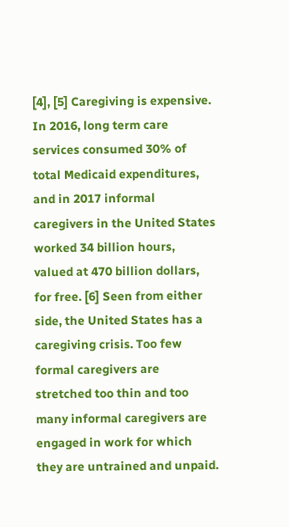[4], [5] Caregiving is expensive. In 2016, long term care services consumed 30% of total Medicaid expenditures, and in 2017 informal caregivers in the United States worked 34 billion hours, valued at 470 billion dollars, for free. [6] Seen from either side, the United States has a caregiving crisis. Too few formal caregivers are stretched too thin and too many informal caregivers are engaged in work for which they are untrained and unpaid.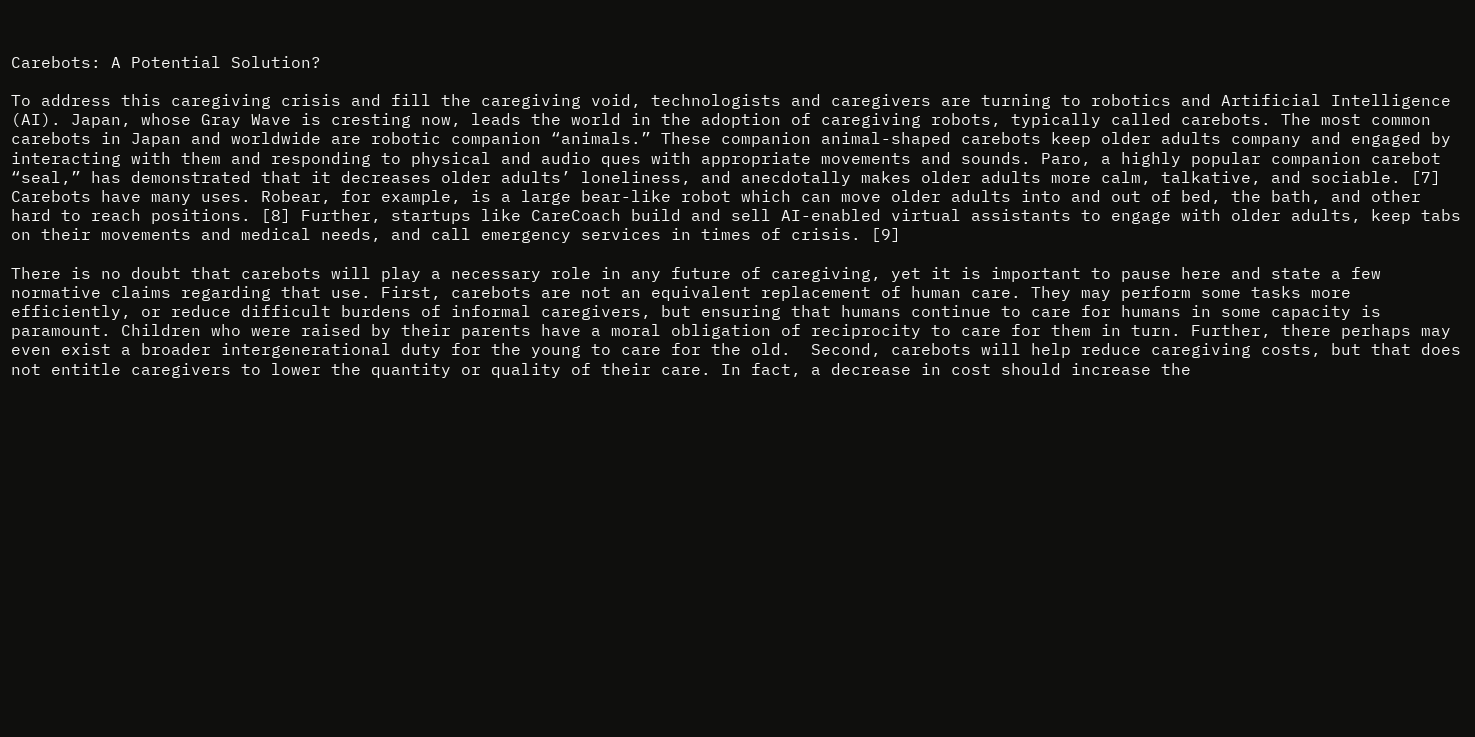Carebots: A Potential Solution?

To address this caregiving crisis and fill the caregiving void, technologists and caregivers are turning to robotics and Artificial Intelligence (AI). Japan, whose Gray Wave is cresting now, leads the world in the adoption of caregiving robots, typically called carebots. The most common carebots in Japan and worldwide are robotic companion “animals.” These companion animal-shaped carebots keep older adults company and engaged by interacting with them and responding to physical and audio ques with appropriate movements and sounds. Paro, a highly popular companion carebot “seal,” has demonstrated that it decreases older adults’ loneliness, and anecdotally makes older adults more calm, talkative, and sociable. [7] Carebots have many uses. Robear, for example, is a large bear-like robot which can move older adults into and out of bed, the bath, and other hard to reach positions. [8] Further, startups like CareCoach build and sell AI-enabled virtual assistants to engage with older adults, keep tabs on their movements and medical needs, and call emergency services in times of crisis. [9]

There is no doubt that carebots will play a necessary role in any future of caregiving, yet it is important to pause here and state a few normative claims regarding that use. First, carebots are not an equivalent replacement of human care. They may perform some tasks more efficiently, or reduce difficult burdens of informal caregivers, but ensuring that humans continue to care for humans in some capacity is paramount. Children who were raised by their parents have a moral obligation of reciprocity to care for them in turn. Further, there perhaps may even exist a broader intergenerational duty for the young to care for the old.  Second, carebots will help reduce caregiving costs, but that does not entitle caregivers to lower the quantity or quality of their care. In fact, a decrease in cost should increase the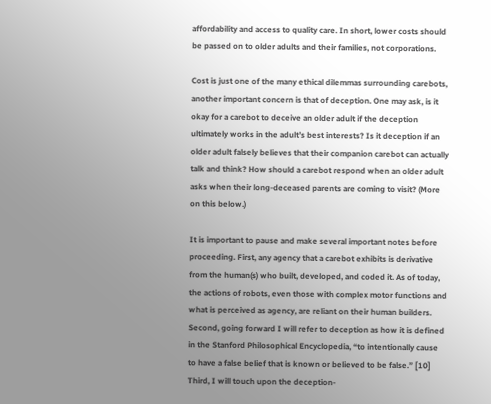affordability and access to quality care. In short, lower costs should be passed on to older adults and their families, not corporations.

Cost is just one of the many ethical dilemmas surrounding carebots, another important concern is that of deception. One may ask, is it okay for a carebot to deceive an older adult if the deception ultimately works in the adult’s best interests? Is it deception if an older adult falsely believes that their companion carebot can actually talk and think? How should a carebot respond when an older adult asks when their long-deceased parents are coming to visit? (More on this below.)

It is important to pause and make several important notes before proceeding. First, any agency that a carebot exhibits is derivative from the human(s) who built, developed, and coded it. As of today, the actions of robots, even those with complex motor functions and what is perceived as agency, are reliant on their human builders. Second, going forward I will refer to deception as how it is defined in the Stanford Philosophical Encyclopedia, “to intentionally cause to have a false belief that is known or believed to be false.” [10] Third, I will touch upon the deception-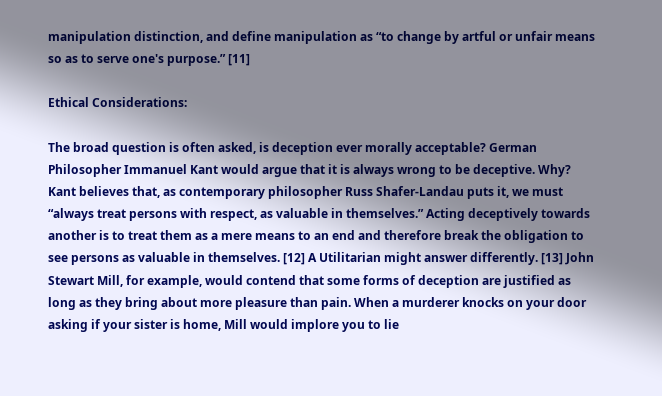manipulation distinction, and define manipulation as “to change by artful or unfair means so as to serve one's purpose.” [11]

Ethical Considerations:

The broad question is often asked, is deception ever morally acceptable? German Philosopher Immanuel Kant would argue that it is always wrong to be deceptive. Why? Kant believes that, as contemporary philosopher Russ Shafer-Landau puts it, we must “always treat persons with respect, as valuable in themselves.” Acting deceptively towards another is to treat them as a mere means to an end and therefore break the obligation to see persons as valuable in themselves. [12] A Utilitarian might answer differently. [13] John Stewart Mill, for example, would contend that some forms of deception are justified as long as they bring about more pleasure than pain. When a murderer knocks on your door asking if your sister is home, Mill would implore you to lie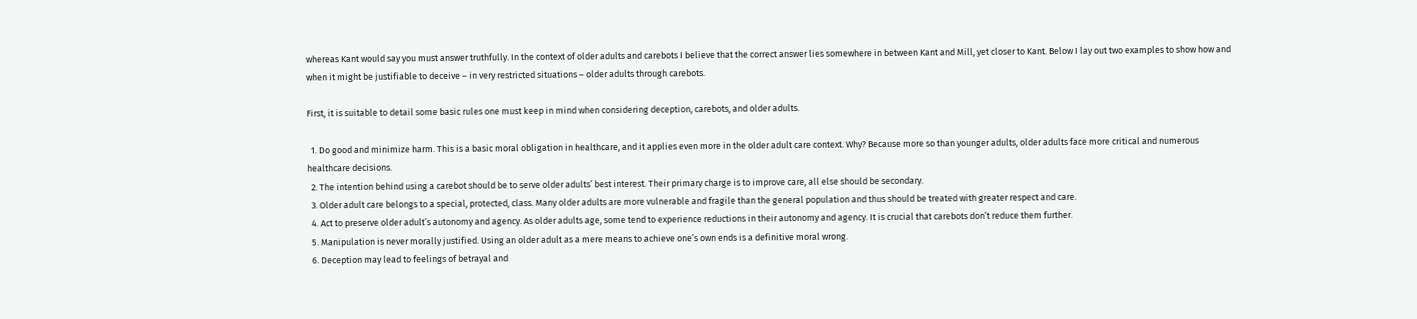whereas Kant would say you must answer truthfully. In the context of older adults and carebots I believe that the correct answer lies somewhere in between Kant and Mill, yet closer to Kant. Below I lay out two examples to show how and when it might be justifiable to deceive – in very restricted situations – older adults through carebots.

First, it is suitable to detail some basic rules one must keep in mind when considering deception, carebots, and older adults.

  1. Do good and minimize harm. This is a basic moral obligation in healthcare, and it applies even more in the older adult care context. Why? Because more so than younger adults, older adults face more critical and numerous healthcare decisions.
  2. The intention behind using a carebot should be to serve older adults’ best interest. Their primary charge is to improve care, all else should be secondary.
  3. Older adult care belongs to a special, protected, class. Many older adults are more vulnerable and fragile than the general population and thus should be treated with greater respect and care.
  4. Act to preserve older adult’s autonomy and agency. As older adults age, some tend to experience reductions in their autonomy and agency. It is crucial that carebots don’t reduce them further.
  5. Manipulation is never morally justified. Using an older adult as a mere means to achieve one’s own ends is a definitive moral wrong.
  6. Deception may lead to feelings of betrayal and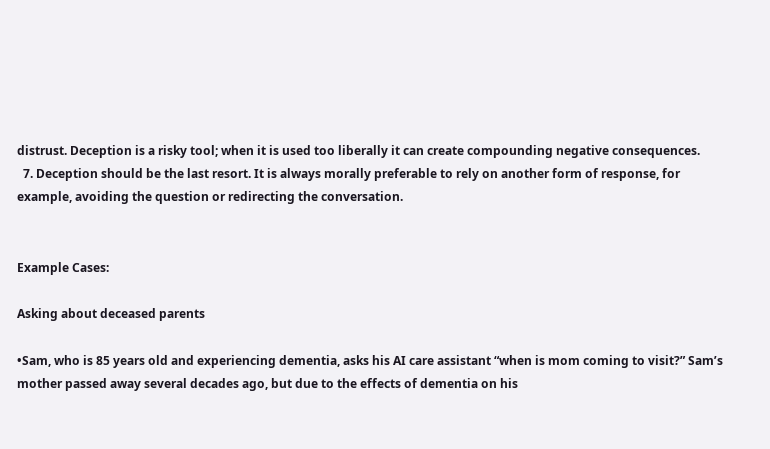distrust. Deception is a risky tool; when it is used too liberally it can create compounding negative consequences.
  7. Deception should be the last resort. It is always morally preferable to rely on another form of response, for example, avoiding the question or redirecting the conversation.


Example Cases:

Asking about deceased parents

•Sam, who is 85 years old and experiencing dementia, asks his AI care assistant “when is mom coming to visit?” Sam’s mother passed away several decades ago, but due to the effects of dementia on his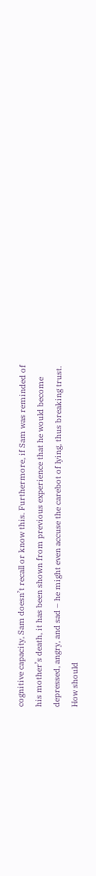cognitive capacity, Sam doesn’t recall or know this. Furthermore, if Sam was reminded of his mother’s death, it has been shown from previous experience that he would become depressed, angry, and sad – he might even accuse the carebot of lying, thus breaking trust. How should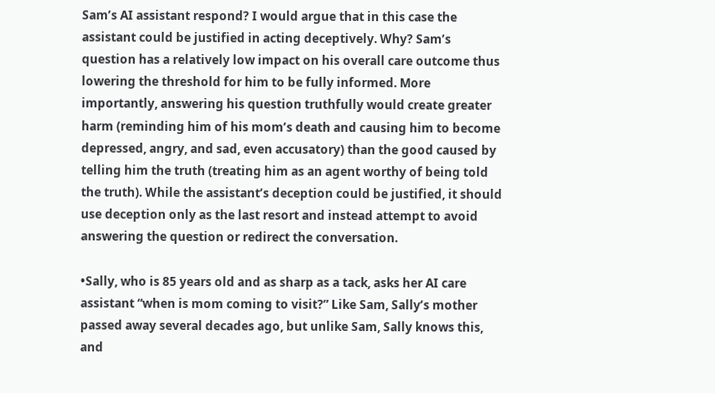Sam’s AI assistant respond? I would argue that in this case the assistant could be justified in acting deceptively. Why? Sam’s question has a relatively low impact on his overall care outcome thus lowering the threshold for him to be fully informed. More importantly, answering his question truthfully would create greater harm (reminding him of his mom’s death and causing him to become depressed, angry, and sad, even accusatory) than the good caused by telling him the truth (treating him as an agent worthy of being told the truth). While the assistant’s deception could be justified, it should use deception only as the last resort and instead attempt to avoid answering the question or redirect the conversation.

•Sally, who is 85 years old and as sharp as a tack, asks her AI care assistant “when is mom coming to visit?” Like Sam, Sally’s mother passed away several decades ago, but unlike Sam, Sally knows this, and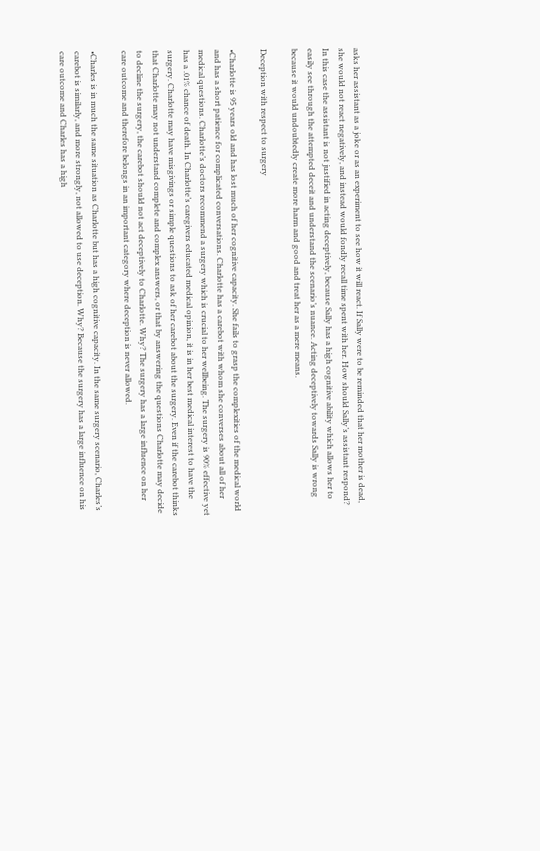asks her assistant as a joke or as an experiment to see how it will react. If Sally were to be reminded that her mother is dead, she would not react negatively, and instead would fondly recall time spent with her. How should Sally’s assistant respond? In this case the assistant is not justified in acting deceptively, because Sally has a high cognitive ability which allows her to easily see through the attempted deceit and understand the scenario’s nuance. Acting deceptively towards Sally is wrong because it would undoubtedly create more harm and good and treat her as a mere means.

Deception with respect to surgery

•Charlotte is 95 years old and has lost much of her cognitive capacity. She fails to grasp the complexities of the medical world and has a short patience for complicated conversations. Charlotte has a carebot with whom she converses about all of her medical questions. Charlotte’s doctors recommend a surgery which is crucial to her wellbeing. The surgery is 90% effective yet has a .01% chance of death. In Charlotte’s caregivers educated medical opinion, it is in her best medical interest to have the surgery. Charlotte may have misgivings or simple questions to ask of her carebot about the surgery. Even if the carebot thinks that Charlotte may not understand complete and complex answers, or that by answering the questions Charlotte may decide to decline the surgery, the carebot should not act deceptively to Charlotte. Why? The surgery has a large influence on her care outcome and therefore belongs in an important category where deception is never allowed.

•Charles is in much the same situation as Charlotte but has a high cognitive capacity. In the same surgery scenario, Charles’s carebot is similarly, and more strongly, not allowed to use deception. Why? Because the surgery has a large influence on his care outcome and Charles has a high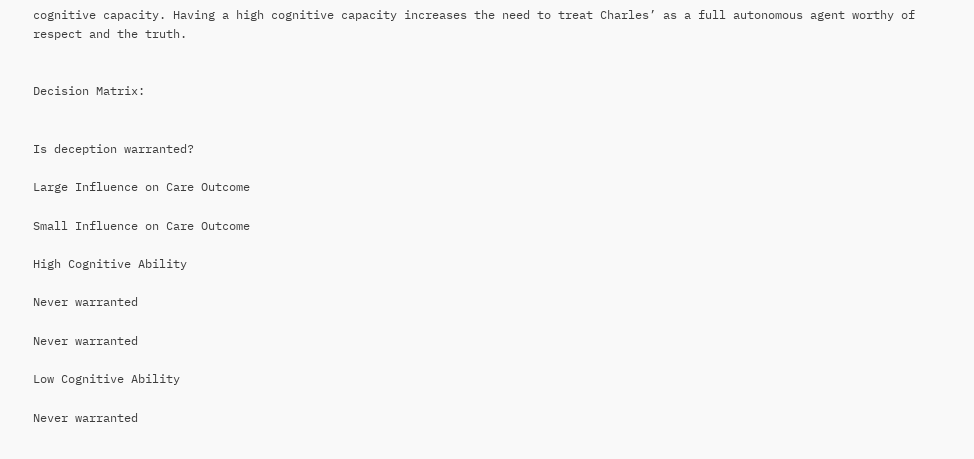cognitive capacity. Having a high cognitive capacity increases the need to treat Charles’ as a full autonomous agent worthy of respect and the truth.


Decision Matrix:


Is deception warranted?

Large Influence on Care Outcome

Small Influence on Care Outcome

High Cognitive Ability

Never warranted

Never warranted

Low Cognitive Ability

Never warranted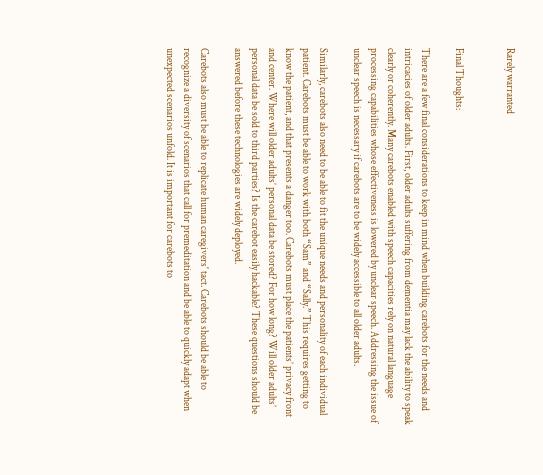Rarely warranted


Final Thoughts:

There are a few final considerations to keep in mind when building carebots for the needs and intricacies of older adults. First, older adults suffering from dementia may lack the ability to speak clearly or coherently. Many carebots enabled with speech capacities rely on natural language processing capabilities whose effectiveness is lowered by unclear speech. Addressing the issue of unclear speech is necessary if carebots are to be widely accessible to all older adults.

Similarly, carebots also need to be able to fit the unique needs and personality of each individual patient. Carebots must be able to work with both “Sam” and “Sally.” This requires getting to know the patient, and that presents a danger too. Carebots must place the patients’ privacy front and center. Where will older adults’ personal data be stored? For how long? Will older adults’ personal data be sold to third parties? Is the carebot easily hackable? These questions should be answered before these technologies are widely deployed.

Carebots also must be able to replicate human caregivers' tact. Carebots should be able to recognize a diversity of scenarios that call for premeditation and be able to quickly adapt when unexpected scenarios unfold. It is important for carebots to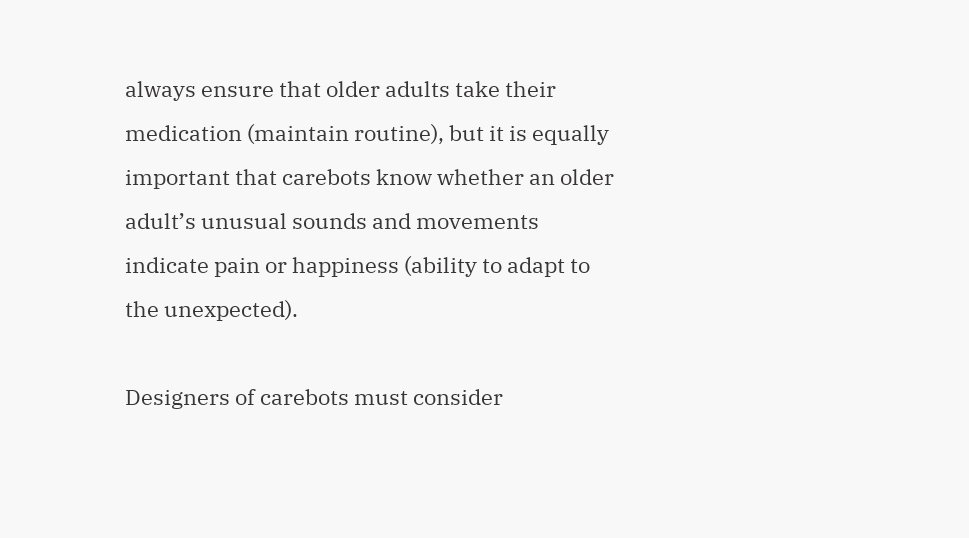always ensure that older adults take their medication (maintain routine), but it is equally important that carebots know whether an older adult’s unusual sounds and movements indicate pain or happiness (ability to adapt to the unexpected).

Designers of carebots must consider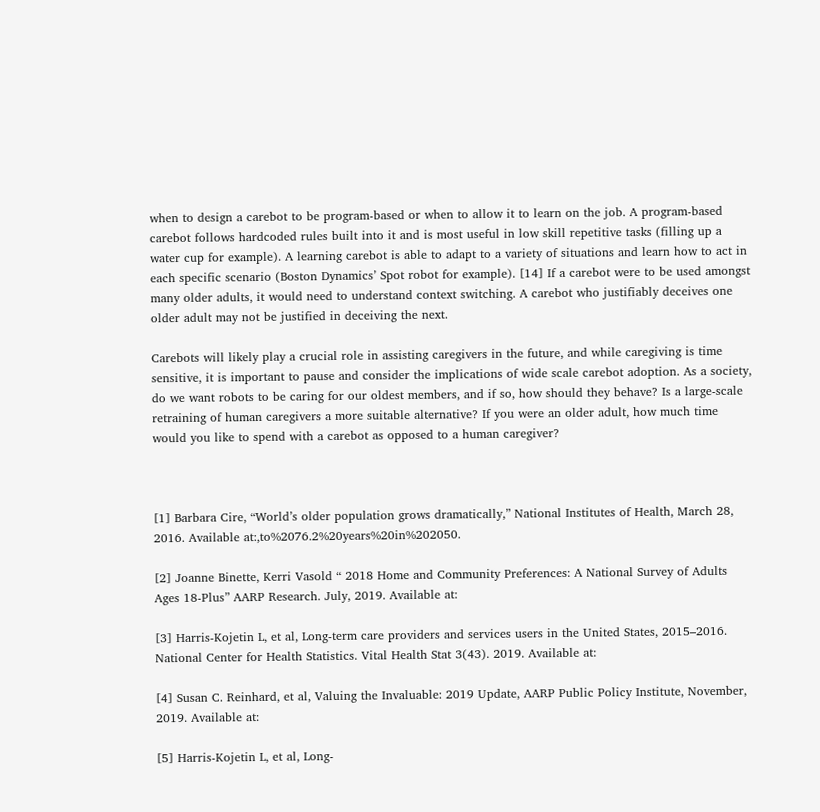when to design a carebot to be program-based or when to allow it to learn on the job. A program-based carebot follows hardcoded rules built into it and is most useful in low skill repetitive tasks (filling up a water cup for example). A learning carebot is able to adapt to a variety of situations and learn how to act in each specific scenario (Boston Dynamics’ Spot robot for example). [14] If a carebot were to be used amongst many older adults, it would need to understand context switching. A carebot who justifiably deceives one older adult may not be justified in deceiving the next.

Carebots will likely play a crucial role in assisting caregivers in the future, and while caregiving is time sensitive, it is important to pause and consider the implications of wide scale carebot adoption. As a society, do we want robots to be caring for our oldest members, and if so, how should they behave? Is a large-scale retraining of human caregivers a more suitable alternative? If you were an older adult, how much time would you like to spend with a carebot as opposed to a human caregiver?



[1] Barbara Cire, “World’s older population grows dramatically,” National Institutes of Health, March 28, 2016. Available at:,to%2076.2%20years%20in%202050.

[2] Joanne Binette, Kerri Vasold “ 2018 Home and Community Preferences: A National Survey of Adults Ages 18-Plus” AARP Research. July, 2019. Available at:

[3] Harris-Kojetin L, et al, Long-term care providers and services users in the United States, 2015–2016. National Center for Health Statistics. Vital Health Stat 3(43). 2019. Available at:

[4] Susan C. Reinhard, et al, Valuing the Invaluable: 2019 Update, AARP Public Policy Institute, November, 2019. Available at:

[5] Harris-Kojetin L, et al, Long-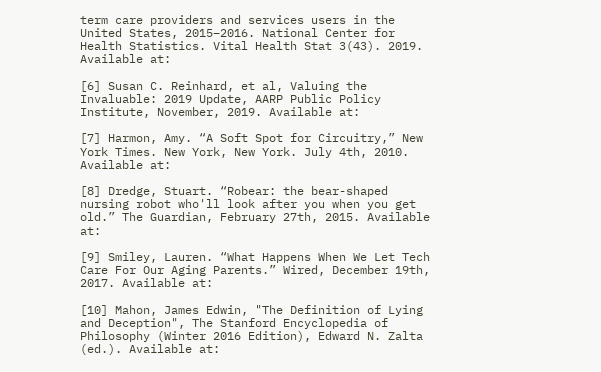term care providers and services users in the United States, 2015–2016. National Center for Health Statistics. Vital Health Stat 3(43). 2019.  Available at:

[6] Susan C. Reinhard, et al, Valuing the Invaluable: 2019 Update, AARP Public Policy Institute, November, 2019. Available at:

[7] Harmon, Amy. “A Soft Spot for Circuitry,” New York Times. New York, New York. July 4th, 2010. Available at:

[8] Dredge, Stuart. “Robear: the bear-shaped nursing robot who'll look after you when you get old.” The Guardian, February 27th, 2015. Available at:

[9] Smiley, Lauren. “What Happens When We Let Tech Care For Our Aging Parents.” Wired, December 19th, 2017. Available at:

[10] Mahon, James Edwin, "The Definition of Lying and Deception", The Stanford Encyclopedia of Philosophy (Winter 2016 Edition), Edward N. Zalta (ed.). Available at: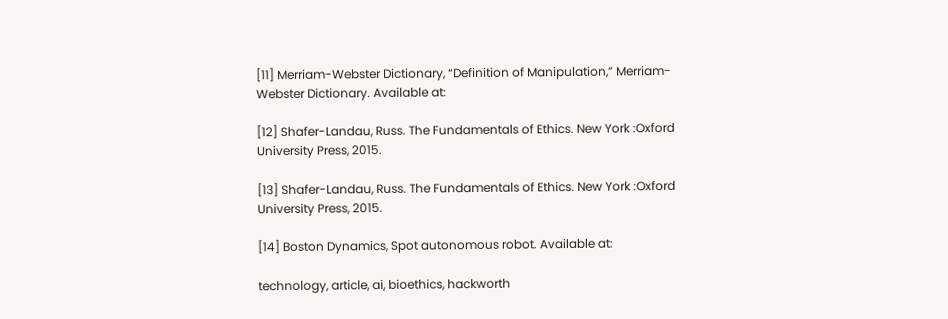[11] Merriam-Webster Dictionary, “Definition of Manipulation,” Merriam-Webster Dictionary. Available at:

[12] Shafer-Landau, Russ. The Fundamentals of Ethics. New York :Oxford University Press, 2015.

[13] Shafer-Landau, Russ. The Fundamentals of Ethics. New York :Oxford University Press, 2015.

[14] Boston Dynamics, Spot autonomous robot. Available at:

technology, article, ai, bioethics, hackworth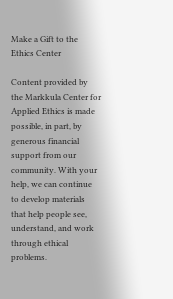Make a Gift to the Ethics Center

Content provided by the Markkula Center for Applied Ethics is made possible, in part, by generous financial support from our community. With your help, we can continue to develop materials that help people see, understand, and work through ethical problems.